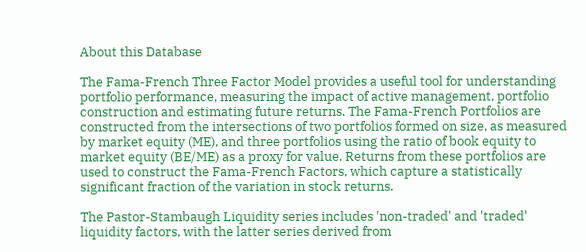About this Database

The Fama-French Three Factor Model provides a useful tool for understanding portfolio performance, measuring the impact of active management, portfolio construction and estimating future returns. The Fama-French Portfolios are constructed from the intersections of two portfolios formed on size, as measured by market equity (ME), and three portfolios using the ratio of book equity to market equity (BE/ME) as a proxy for value. Returns from these portfolios are used to construct the Fama-French Factors, which capture a statistically significant fraction of the variation in stock returns.

The Pastor-Stambaugh Liquidity series includes 'non-traded' and 'traded' liquidity factors, with the latter series derived from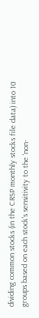dividing common stocks (in the CRSP monthly stocks file data) into 10 groups based on each stock's sensitivity to the 'non-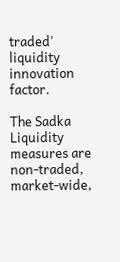traded' liquidity innovation factor.

The Sadka Liquidity measures are non-traded, market-wide,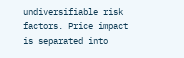undiversifiable risk factors. Price impact is separated into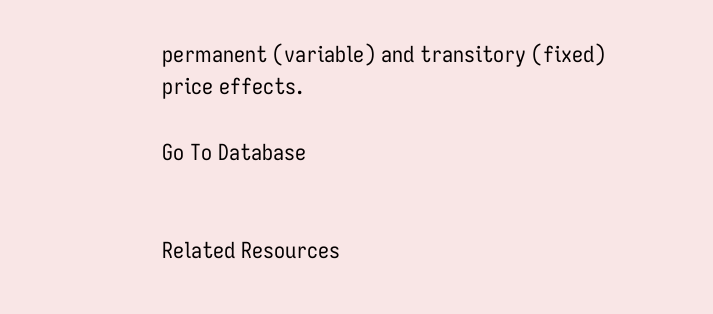permanent (variable) and transitory (fixed) price effects.

Go To Database


Related Resources